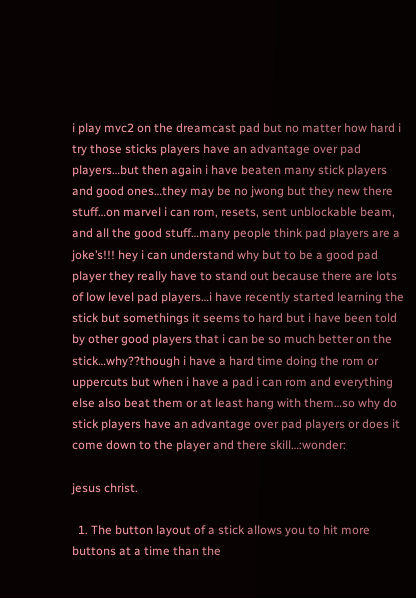i play mvc2 on the dreamcast pad but no matter how hard i try those sticks players have an advantage over pad players…but then again i have beaten many stick players and good ones…they may be no jwong but they new there stuff…on marvel i can rom, resets, sent unblockable beam, and all the good stuff…many people think pad players are a joke’s!!! hey i can understand why but to be a good pad player they really have to stand out because there are lots of low level pad players…i have recently started learning the stick but somethings it seems to hard but i have been told by other good players that i can be so much better on the stick…why??though i have a hard time doing the rom or uppercuts but when i have a pad i can rom and everything else also beat them or at least hang with them…so why do stick players have an advantage over pad players or does it come down to the player and there skill…:wonder:

jesus christ.

  1. The button layout of a stick allows you to hit more buttons at a time than the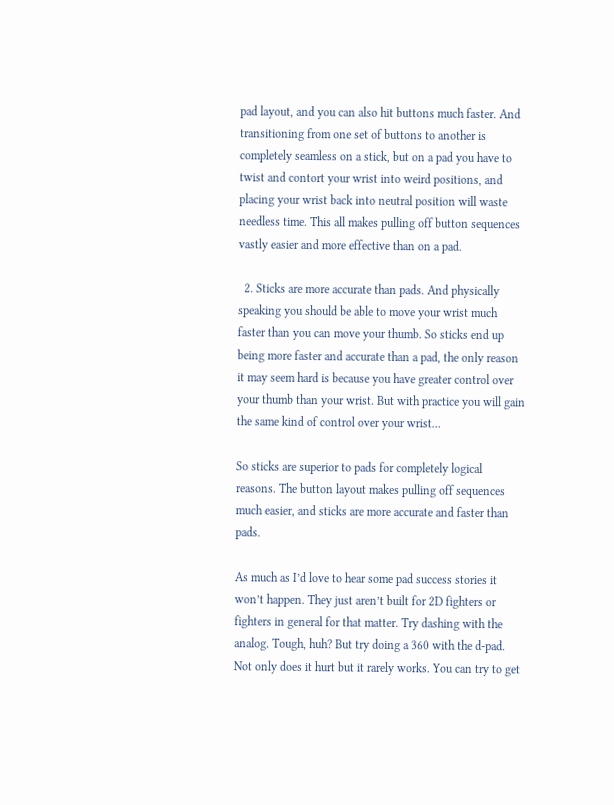pad layout, and you can also hit buttons much faster. And transitioning from one set of buttons to another is completely seamless on a stick, but on a pad you have to twist and contort your wrist into weird positions, and placing your wrist back into neutral position will waste needless time. This all makes pulling off button sequences vastly easier and more effective than on a pad.

  2. Sticks are more accurate than pads. And physically speaking you should be able to move your wrist much faster than you can move your thumb. So sticks end up being more faster and accurate than a pad, the only reason it may seem hard is because you have greater control over your thumb than your wrist. But with practice you will gain the same kind of control over your wrist…

So sticks are superior to pads for completely logical reasons. The button layout makes pulling off sequences much easier, and sticks are more accurate and faster than pads.

As much as I’d love to hear some pad success stories it won’t happen. They just aren’t built for 2D fighters or fighters in general for that matter. Try dashing with the analog. Tough, huh? But try doing a 360 with the d-pad. Not only does it hurt but it rarely works. You can try to get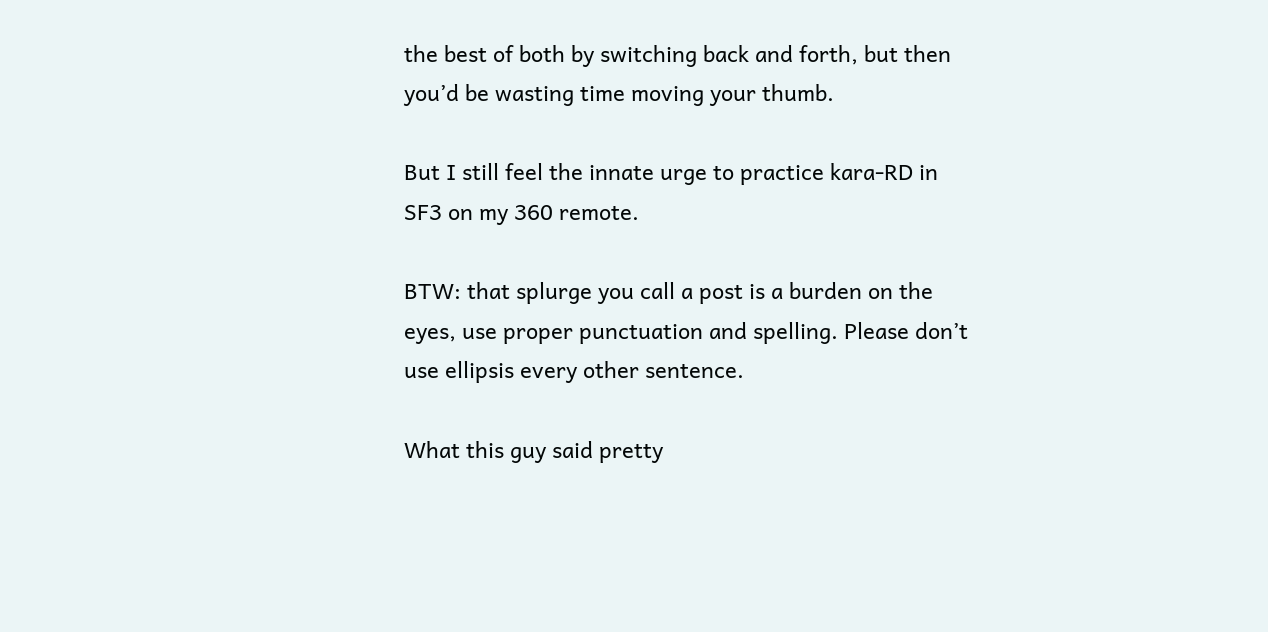the best of both by switching back and forth, but then you’d be wasting time moving your thumb.

But I still feel the innate urge to practice kara-RD in SF3 on my 360 remote.

BTW: that splurge you call a post is a burden on the eyes, use proper punctuation and spelling. Please don’t use ellipsis every other sentence.

What this guy said pretty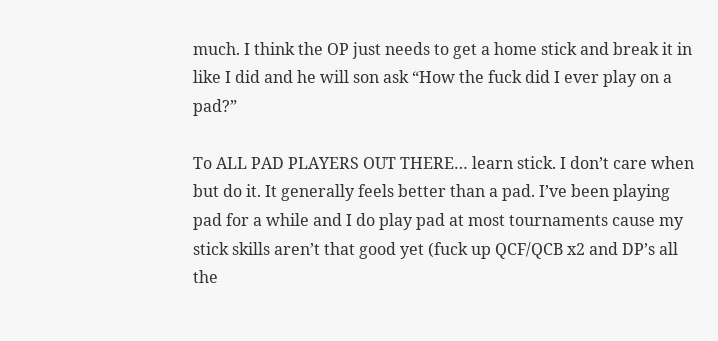much. I think the OP just needs to get a home stick and break it in like I did and he will son ask “How the fuck did I ever play on a pad?”

To ALL PAD PLAYERS OUT THERE… learn stick. I don’t care when but do it. It generally feels better than a pad. I’ve been playing pad for a while and I do play pad at most tournaments cause my stick skills aren’t that good yet (fuck up QCF/QCB x2 and DP’s all the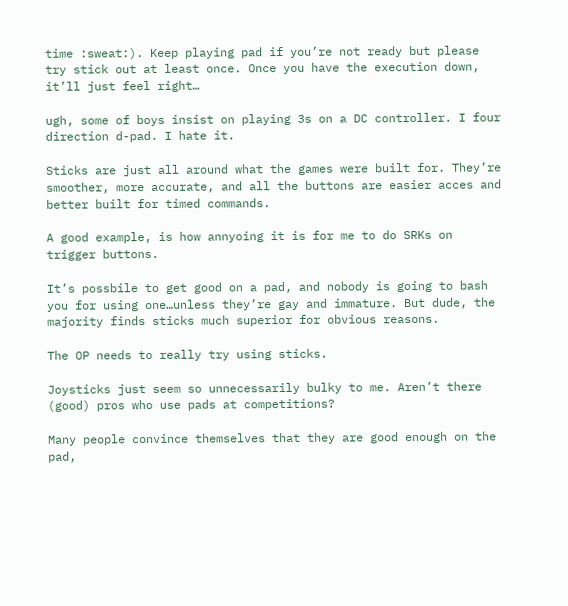time :sweat:). Keep playing pad if you’re not ready but please try stick out at least once. Once you have the execution down, it’ll just feel right…

ugh, some of boys insist on playing 3s on a DC controller. I four direction d-pad. I hate it.

Sticks are just all around what the games were built for. They’re smoother, more accurate, and all the buttons are easier acces and better built for timed commands.

A good example, is how annyoing it is for me to do SRKs on trigger buttons.

It’s possbile to get good on a pad, and nobody is going to bash you for using one…unless they’re gay and immature. But dude, the majority finds sticks much superior for obvious reasons.

The OP needs to really try using sticks.

Joysticks just seem so unnecessarily bulky to me. Aren’t there (good) pros who use pads at competitions?

Many people convince themselves that they are good enough on the pad,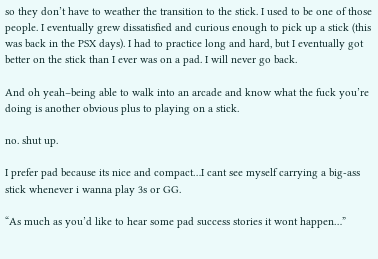so they don’t have to weather the transition to the stick. I used to be one of those people. I eventually grew dissatisfied and curious enough to pick up a stick (this was back in the PSX days). I had to practice long and hard, but I eventually got better on the stick than I ever was on a pad. I will never go back.

And oh yeah–being able to walk into an arcade and know what the fuck you’re doing is another obvious plus to playing on a stick.

no. shut up.

I prefer pad because its nice and compact…I cant see myself carrying a big-ass stick whenever i wanna play 3s or GG.

“As much as you’d like to hear some pad success stories it wont happen…”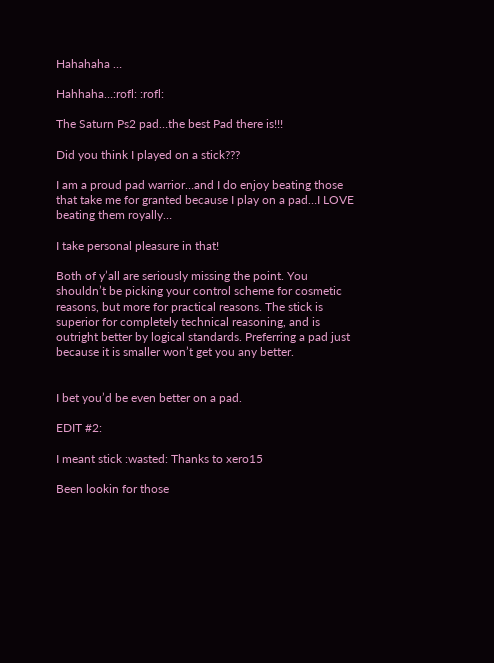Hahahaha …

Hahhaha…:rofl: :rofl:

The Saturn Ps2 pad…the best Pad there is!!!

Did you think I played on a stick???

I am a proud pad warrior…and I do enjoy beating those that take me for granted because I play on a pad…I LOVE beating them royally…

I take personal pleasure in that!

Both of y’all are seriously missing the point. You shouldn’t be picking your control scheme for cosmetic reasons, but more for practical reasons. The stick is superior for completely technical reasoning, and is outright better by logical standards. Preferring a pad just because it is smaller won’t get you any better.


I bet you’d be even better on a pad.

EDIT #2:

I meant stick :wasted: Thanks to xero15

Been lookin for those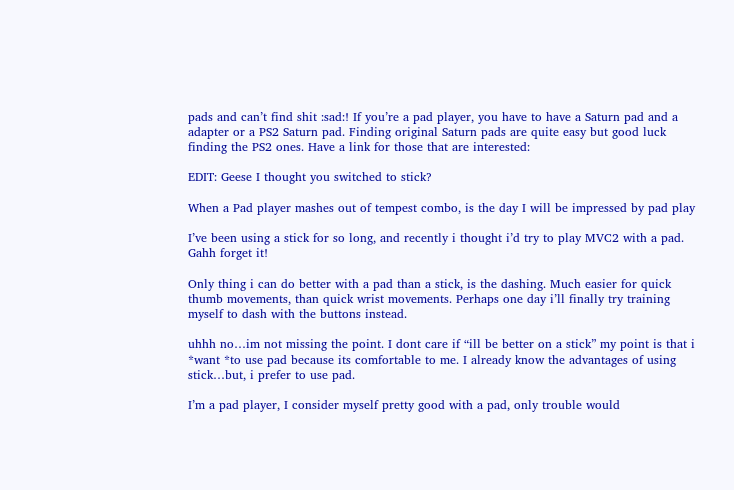pads and can’t find shit :sad:! If you’re a pad player, you have to have a Saturn pad and a adapter or a PS2 Saturn pad. Finding original Saturn pads are quite easy but good luck finding the PS2 ones. Have a link for those that are interested:

EDIT: Geese I thought you switched to stick?

When a Pad player mashes out of tempest combo, is the day I will be impressed by pad play

I’ve been using a stick for so long, and recently i thought i’d try to play MVC2 with a pad. Gahh forget it!

Only thing i can do better with a pad than a stick, is the dashing. Much easier for quick thumb movements, than quick wrist movements. Perhaps one day i’ll finally try training myself to dash with the buttons instead.

uhhh no…im not missing the point. I dont care if “ill be better on a stick” my point is that i *want *to use pad because its comfortable to me. I already know the advantages of using stick…but, i prefer to use pad.

I’m a pad player, I consider myself pretty good with a pad, only trouble would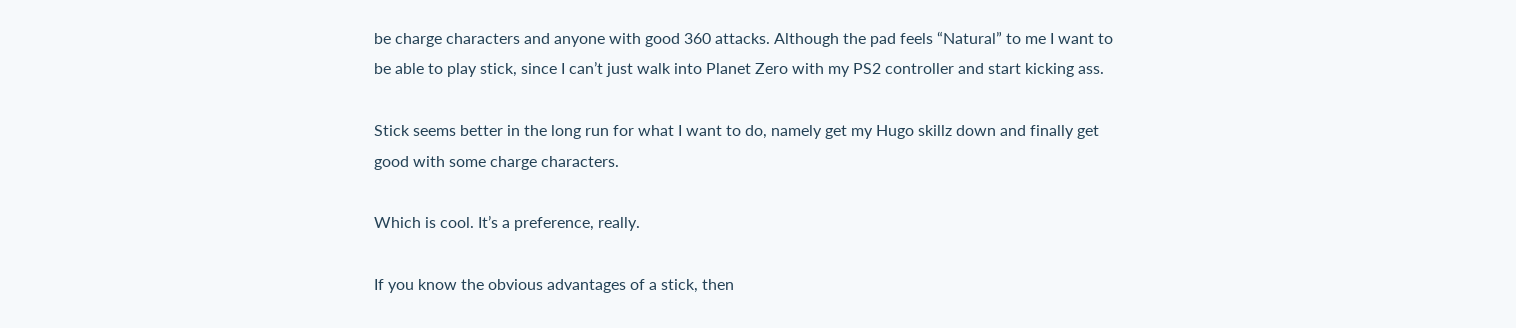be charge characters and anyone with good 360 attacks. Although the pad feels “Natural” to me I want to be able to play stick, since I can’t just walk into Planet Zero with my PS2 controller and start kicking ass.

Stick seems better in the long run for what I want to do, namely get my Hugo skillz down and finally get good with some charge characters.

Which is cool. It’s a preference, really.

If you know the obvious advantages of a stick, then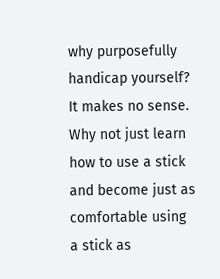why purposefully handicap yourself? It makes no sense. Why not just learn how to use a stick and become just as comfortable using a stick as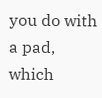you do with a pad, which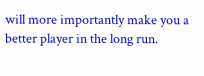will more importantly make you a better player in the long run.